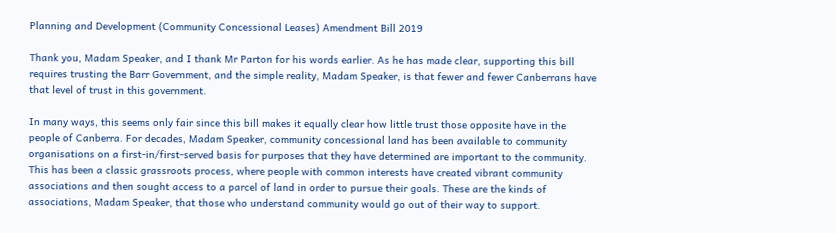Planning and Development (Community Concessional Leases) Amendment Bill 2019

Thank you, Madam Speaker, and I thank Mr Parton for his words earlier. As he has made clear, supporting this bill requires trusting the Barr Government, and the simple reality, Madam Speaker, is that fewer and fewer Canberrans have that level of trust in this government.

In many ways, this seems only fair since this bill makes it equally clear how little trust those opposite have in the people of Canberra. For decades, Madam Speaker, community concessional land has been available to community organisations on a first-in/first-served basis for purposes that they have determined are important to the community. This has been a classic grassroots process, where people with common interests have created vibrant community associations and then sought access to a parcel of land in order to pursue their goals. These are the kinds of associations, Madam Speaker, that those who understand community would go out of their way to support.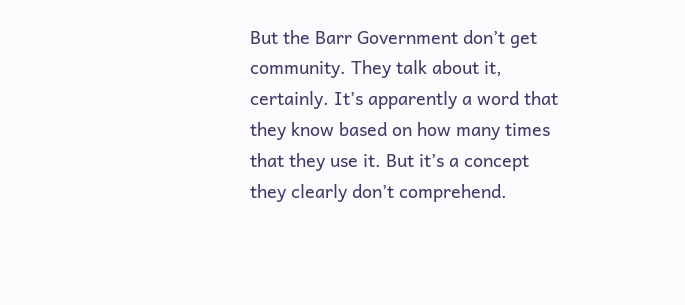But the Barr Government don’t get community. They talk about it, certainly. It’s apparently a word that they know based on how many times that they use it. But it’s a concept they clearly don’t comprehend.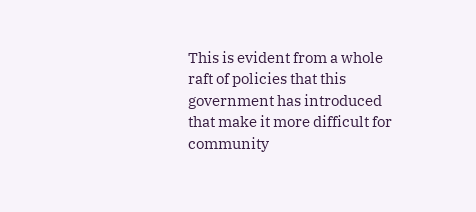This is evident from a whole raft of policies that this government has introduced that make it more difficult for community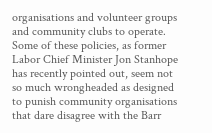organisations and volunteer groups and community clubs to operate. Some of these policies, as former Labor Chief Minister Jon Stanhope has recently pointed out, seem not so much wrongheaded as designed to punish community organisations that dare disagree with the Barr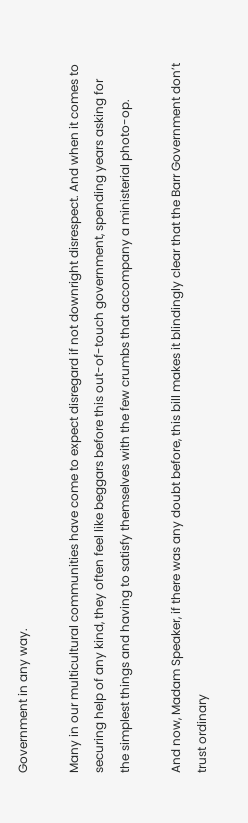Government in any way.

Many in our multicultural communities have come to expect disregard if not downright disrespect. And when it comes to securing help of any kind, they often feel like beggars before this out-of-touch government, spending years asking for the simplest things and having to satisfy themselves with the few crumbs that accompany a ministerial photo-op.

And now, Madam Speaker, if there was any doubt before, this bill makes it blindingly clear that the Barr Government don’t trust ordinary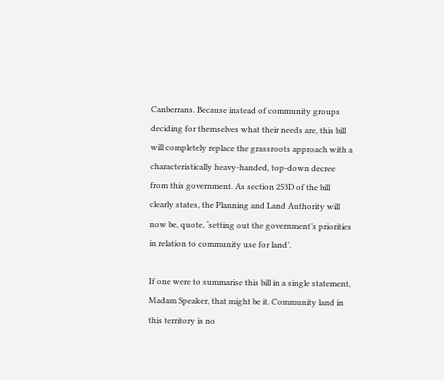Canberrans. Because instead of community groups deciding for themselves what their needs are, this bill will completely replace the grassroots approach with a characteristically heavy-handed, top-down decree from this government. As section 253D of the bill clearly states, the Planning and Land Authority will now be, quote, ‘setting out the government’s priorities in relation to community use for land’.

If one were to summarise this bill in a single statement, Madam Speaker, that might be it. Community land in this territory is no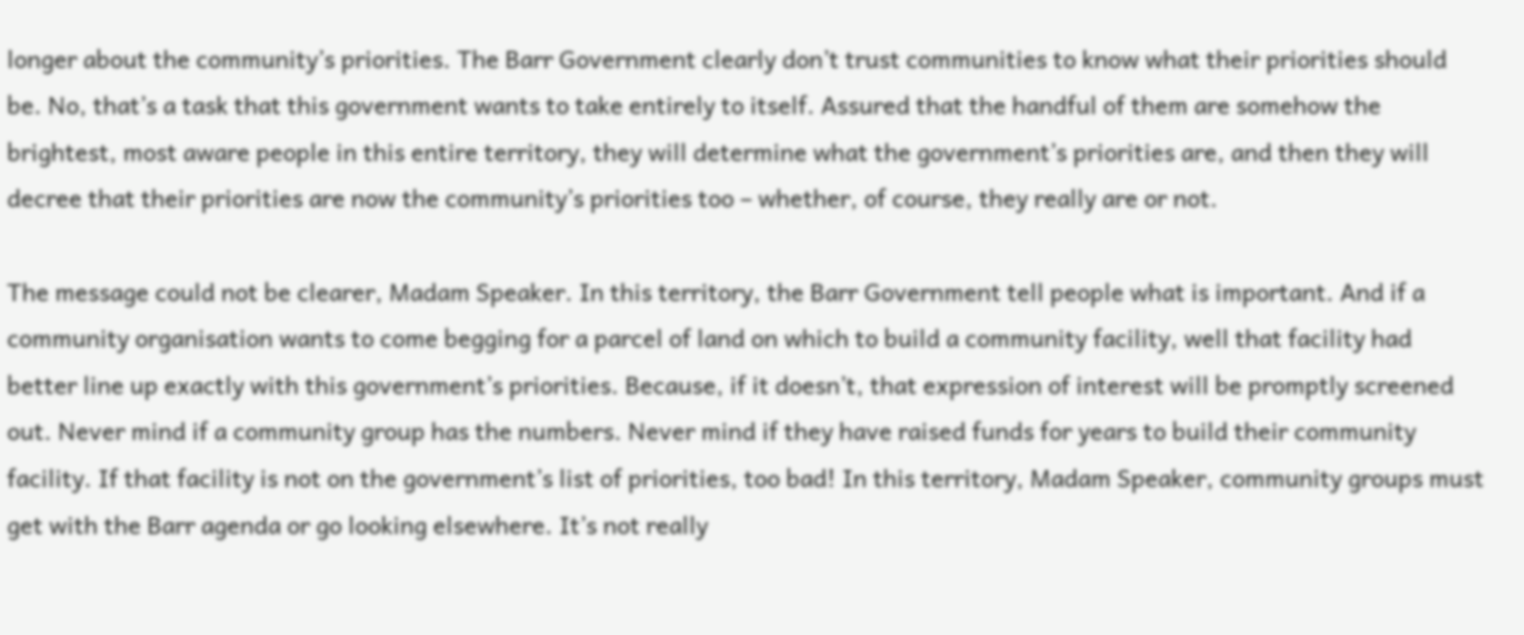longer about the community’s priorities. The Barr Government clearly don’t trust communities to know what their priorities should be. No, that’s a task that this government wants to take entirely to itself. Assured that the handful of them are somehow the brightest, most aware people in this entire territory, they will determine what the government’s priorities are, and then they will decree that their priorities are now the community’s priorities too – whether, of course, they really are or not.

The message could not be clearer, Madam Speaker. In this territory, the Barr Government tell people what is important. And if a community organisation wants to come begging for a parcel of land on which to build a community facility, well that facility had better line up exactly with this government’s priorities. Because, if it doesn’t, that expression of interest will be promptly screened out. Never mind if a community group has the numbers. Never mind if they have raised funds for years to build their community facility. If that facility is not on the government’s list of priorities, too bad! In this territory, Madam Speaker, community groups must get with the Barr agenda or go looking elsewhere. It’s not really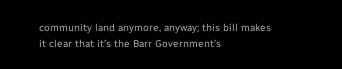community land anymore, anyway; this bill makes it clear that it’s the Barr Government’s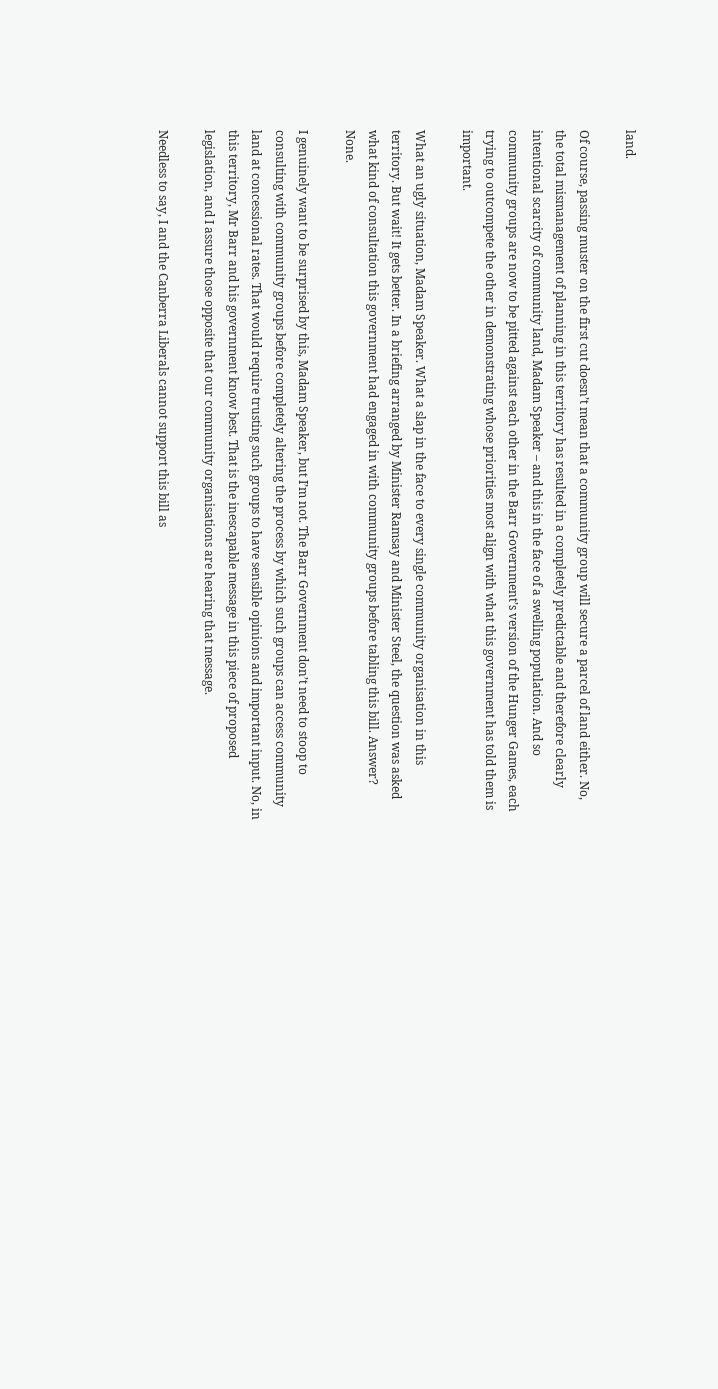land.

Of course, passing muster on the first cut doesn’t mean that a community group will secure a parcel of land either. No, the total mismanagement of planning in this territory has resulted in a completely predictable and therefore clearly intentional scarcity of community land, Madam Speaker – and this in the face of a swelling population. And so community groups are now to be pitted against each other in the Barr Government’s version of the Hunger Games, each trying to outcompete the other in demonstrating whose priorities most align with what this government has told them is important.

What an ugly situation, Madam Speaker. What a slap in the face to every single community organisation in this territory. But wait! It gets better. In a briefing arranged by Minister Ramsay and Minister Steel, the question was asked what kind of consultation this government had engaged in with community groups before tabling this bill. Answer? None.

I genuinely want to be surprised by this, Madam Speaker, but I’m not. The Barr Government don’t need to stoop to consulting with community groups before completely altering the process by which such groups can access community land at concessional rates. That would require trusting such groups to have sensible opinions and important input. No, in this territory, Mr Barr and his government know best. That is the inescapable message in this piece of proposed legislation, and I assure those opposite that our community organisations are hearing that message.

Needless to say, I and the Canberra Liberals cannot support this bill as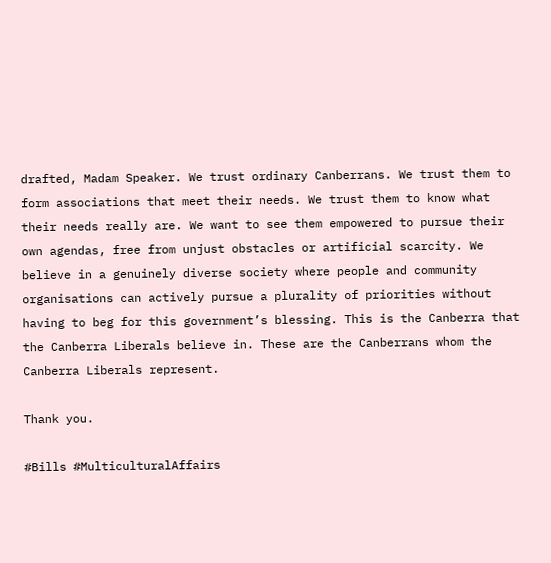drafted, Madam Speaker. We trust ordinary Canberrans. We trust them to form associations that meet their needs. We trust them to know what their needs really are. We want to see them empowered to pursue their own agendas, free from unjust obstacles or artificial scarcity. We believe in a genuinely diverse society where people and community organisations can actively pursue a plurality of priorities without having to beg for this government’s blessing. This is the Canberra that the Canberra Liberals believe in. These are the Canberrans whom the Canberra Liberals represent.

Thank you.

#Bills #MulticulturalAffairs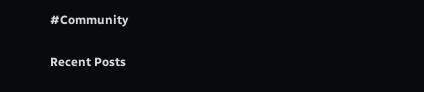#Community

Recent Posts